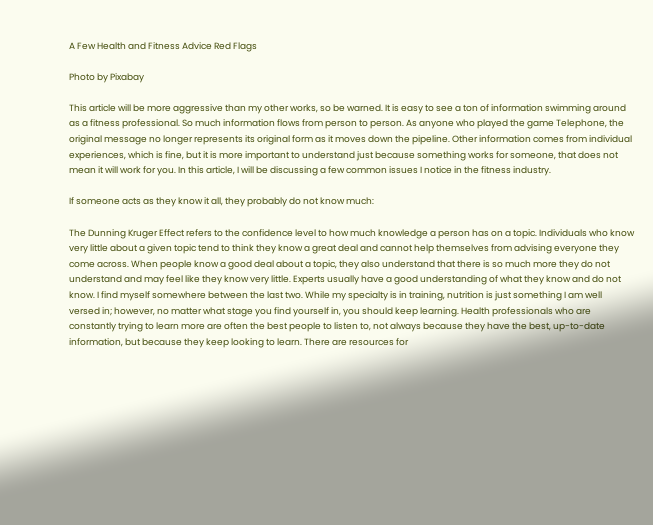A Few Health and Fitness Advice Red Flags

Photo by Pixabay

This article will be more aggressive than my other works, so be warned. It is easy to see a ton of information swimming around as a fitness professional. So much information flows from person to person. As anyone who played the game Telephone, the original message no longer represents its original form as it moves down the pipeline. Other information comes from individual experiences, which is fine, but it is more important to understand just because something works for someone, that does not mean it will work for you. In this article, I will be discussing a few common issues I notice in the fitness industry.

If someone acts as they know it all, they probably do not know much:

The Dunning Kruger Effect refers to the confidence level to how much knowledge a person has on a topic. Individuals who know very little about a given topic tend to think they know a great deal and cannot help themselves from advising everyone they come across. When people know a good deal about a topic, they also understand that there is so much more they do not understand and may feel like they know very little. Experts usually have a good understanding of what they know and do not know. I find myself somewhere between the last two. While my specialty is in training, nutrition is just something I am well versed in; however, no matter what stage you find yourself in, you should keep learning. Health professionals who are constantly trying to learn more are often the best people to listen to, not always because they have the best, up-to-date information, but because they keep looking to learn. There are resources for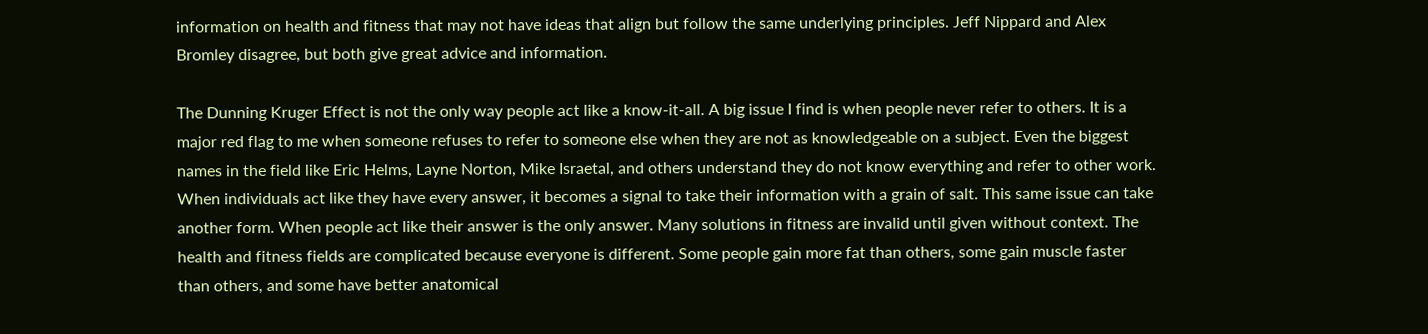information on health and fitness that may not have ideas that align but follow the same underlying principles. Jeff Nippard and Alex Bromley disagree, but both give great advice and information.

The Dunning Kruger Effect is not the only way people act like a know-it-all. A big issue I find is when people never refer to others. It is a major red flag to me when someone refuses to refer to someone else when they are not as knowledgeable on a subject. Even the biggest names in the field like Eric Helms, Layne Norton, Mike Israetal, and others understand they do not know everything and refer to other work. When individuals act like they have every answer, it becomes a signal to take their information with a grain of salt. This same issue can take another form. When people act like their answer is the only answer. Many solutions in fitness are invalid until given without context. The health and fitness fields are complicated because everyone is different. Some people gain more fat than others, some gain muscle faster than others, and some have better anatomical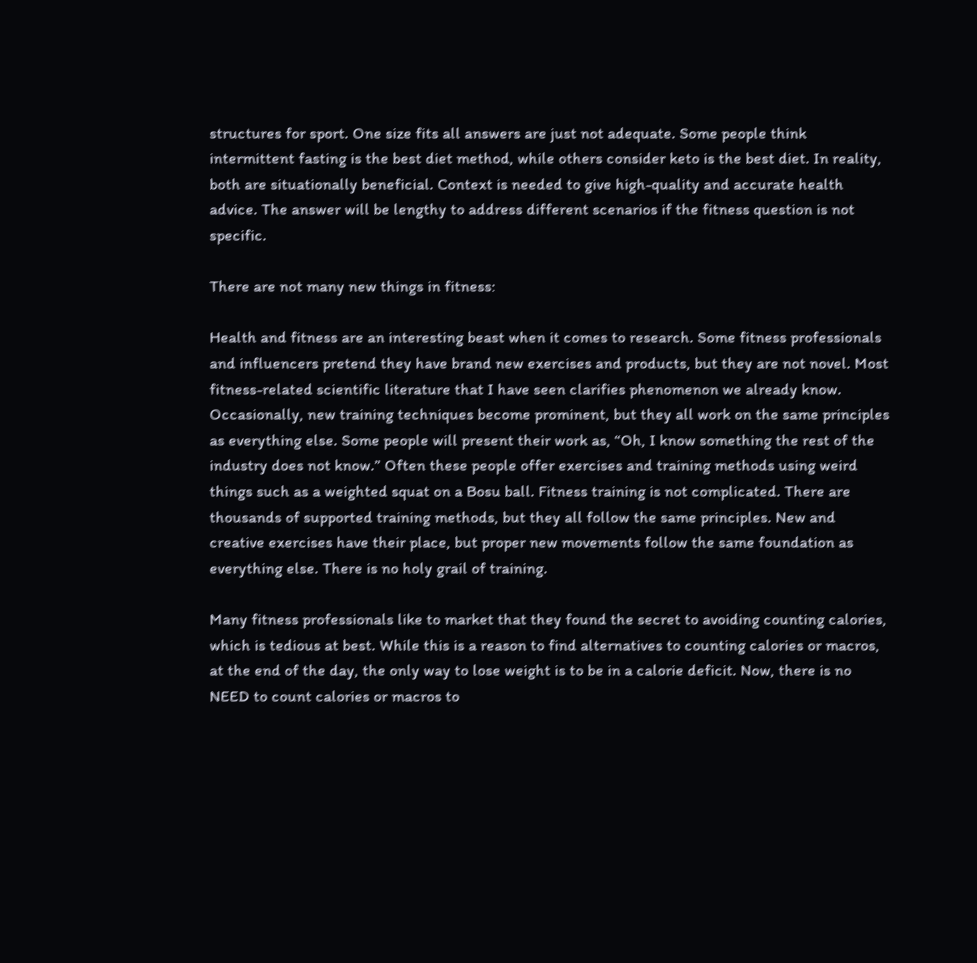structures for sport. One size fits all answers are just not adequate. Some people think intermittent fasting is the best diet method, while others consider keto is the best diet. In reality, both are situationally beneficial. Context is needed to give high-quality and accurate health advice. The answer will be lengthy to address different scenarios if the fitness question is not specific.

There are not many new things in fitness:

Health and fitness are an interesting beast when it comes to research. Some fitness professionals and influencers pretend they have brand new exercises and products, but they are not novel. Most fitness-related scientific literature that I have seen clarifies phenomenon we already know. Occasionally, new training techniques become prominent, but they all work on the same principles as everything else. Some people will present their work as, “Oh, I know something the rest of the industry does not know.” Often these people offer exercises and training methods using weird things such as a weighted squat on a Bosu ball. Fitness training is not complicated. There are thousands of supported training methods, but they all follow the same principles. New and creative exercises have their place, but proper new movements follow the same foundation as everything else. There is no holy grail of training.

Many fitness professionals like to market that they found the secret to avoiding counting calories, which is tedious at best. While this is a reason to find alternatives to counting calories or macros, at the end of the day, the only way to lose weight is to be in a calorie deficit. Now, there is no NEED to count calories or macros to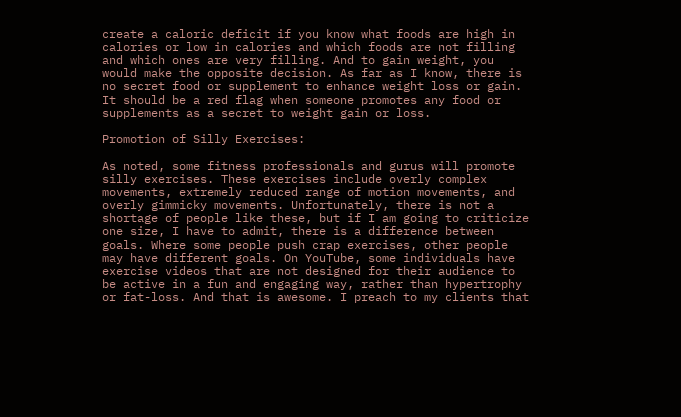create a caloric deficit if you know what foods are high in calories or low in calories and which foods are not filling and which ones are very filling. And to gain weight, you would make the opposite decision. As far as I know, there is no secret food or supplement to enhance weight loss or gain. It should be a red flag when someone promotes any food or supplements as a secret to weight gain or loss.

Promotion of Silly Exercises:

As noted, some fitness professionals and gurus will promote silly exercises. These exercises include overly complex movements, extremely reduced range of motion movements, and overly gimmicky movements. Unfortunately, there is not a shortage of people like these, but if I am going to criticize one size, I have to admit, there is a difference between goals. Where some people push crap exercises, other people may have different goals. On YouTube, some individuals have exercise videos that are not designed for their audience to be active in a fun and engaging way, rather than hypertrophy or fat-loss. And that is awesome. I preach to my clients that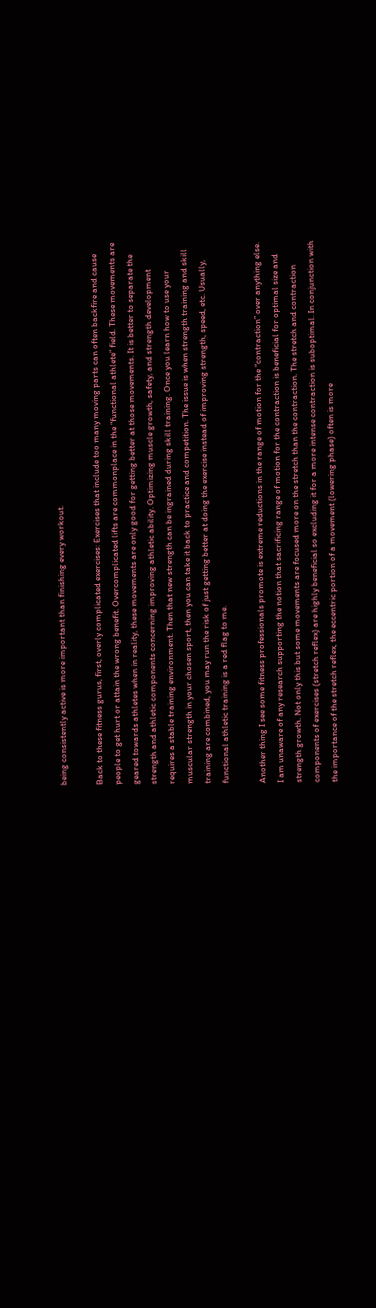being consistently active is more important than finishing every workout.

Back to these fitness gurus, first, overly complicated exercises: Exercises that include too many moving parts can often backfire and cause people to get hurt or attain the wrong benefit. Overcomplicated lifts are commonplace in the “functional athlete” field. These movements are geared towards athletes when in reality, these movements are only good for getting better at those movements. It is better to separate the strength and athletic components concerning improving athletic ability. Optimizing muscle growth, safety, and strength development requires a stable training environment. Then that new strength can be ingrained during skill training. Once you learn how to use your muscular strength in your chosen sport, then you can take it back to practice and competition. The issue is when strength training and skill training are combined, you may run the risk of just getting better at doing the exercise instead of improving strength, speed, etc. Usually, functional athletic training is a red flag to me.

Another thing I see some fitness professionals promote is extreme reductions in the range of motion for the “contraction” over anything else. I am unaware of any research supporting the notion that sacrificing range of motion for the contraction is beneficial for optimal size and strength growth. Not only this but some movements are focused more on the stretch than the contraction. The stretch and contraction components of exercises (stretch reflex) are highly beneficial so excluding it for a more intense contraction is suboptimal. In conjunction with the importance of the stretch reflex, the eccentric portion of a movement (lowering phase) often is more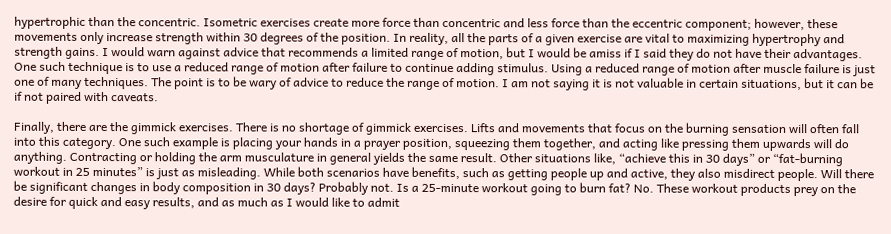hypertrophic than the concentric. Isometric exercises create more force than concentric and less force than the eccentric component; however, these movements only increase strength within 30 degrees of the position. In reality, all the parts of a given exercise are vital to maximizing hypertrophy and strength gains. I would warn against advice that recommends a limited range of motion, but I would be amiss if I said they do not have their advantages. One such technique is to use a reduced range of motion after failure to continue adding stimulus. Using a reduced range of motion after muscle failure is just one of many techniques. The point is to be wary of advice to reduce the range of motion. I am not saying it is not valuable in certain situations, but it can be if not paired with caveats.

Finally, there are the gimmick exercises. There is no shortage of gimmick exercises. Lifts and movements that focus on the burning sensation will often fall into this category. One such example is placing your hands in a prayer position, squeezing them together, and acting like pressing them upwards will do anything. Contracting or holding the arm musculature in general yields the same result. Other situations like, “achieve this in 30 days” or “fat-burning workout in 25 minutes” is just as misleading. While both scenarios have benefits, such as getting people up and active, they also misdirect people. Will there be significant changes in body composition in 30 days? Probably not. Is a 25-minute workout going to burn fat? No. These workout products prey on the desire for quick and easy results, and as much as I would like to admit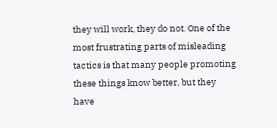they will work, they do not. One of the most frustrating parts of misleading tactics is that many people promoting these things know better, but they have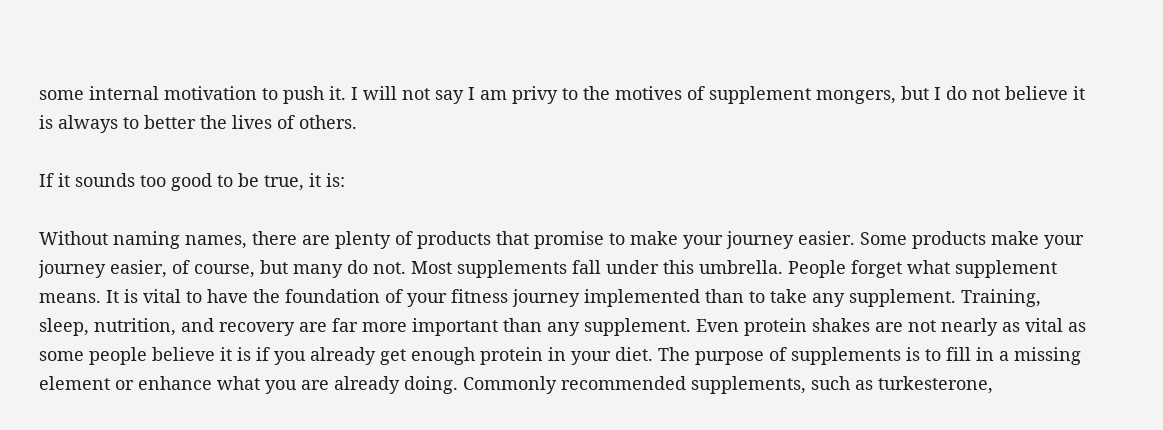some internal motivation to push it. I will not say I am privy to the motives of supplement mongers, but I do not believe it is always to better the lives of others.

If it sounds too good to be true, it is:

Without naming names, there are plenty of products that promise to make your journey easier. Some products make your journey easier, of course, but many do not. Most supplements fall under this umbrella. People forget what supplement means. It is vital to have the foundation of your fitness journey implemented than to take any supplement. Training, sleep, nutrition, and recovery are far more important than any supplement. Even protein shakes are not nearly as vital as some people believe it is if you already get enough protein in your diet. The purpose of supplements is to fill in a missing element or enhance what you are already doing. Commonly recommended supplements, such as turkesterone,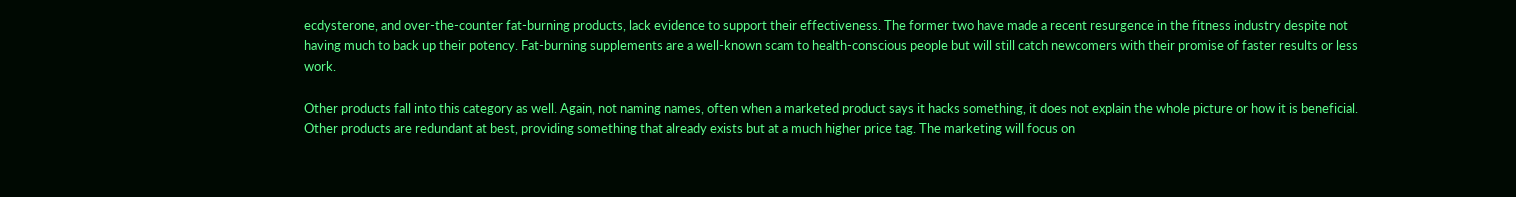ecdysterone, and over-the-counter fat-burning products, lack evidence to support their effectiveness. The former two have made a recent resurgence in the fitness industry despite not having much to back up their potency. Fat-burning supplements are a well-known scam to health-conscious people but will still catch newcomers with their promise of faster results or less work.

Other products fall into this category as well. Again, not naming names, often when a marketed product says it hacks something, it does not explain the whole picture or how it is beneficial. Other products are redundant at best, providing something that already exists but at a much higher price tag. The marketing will focus on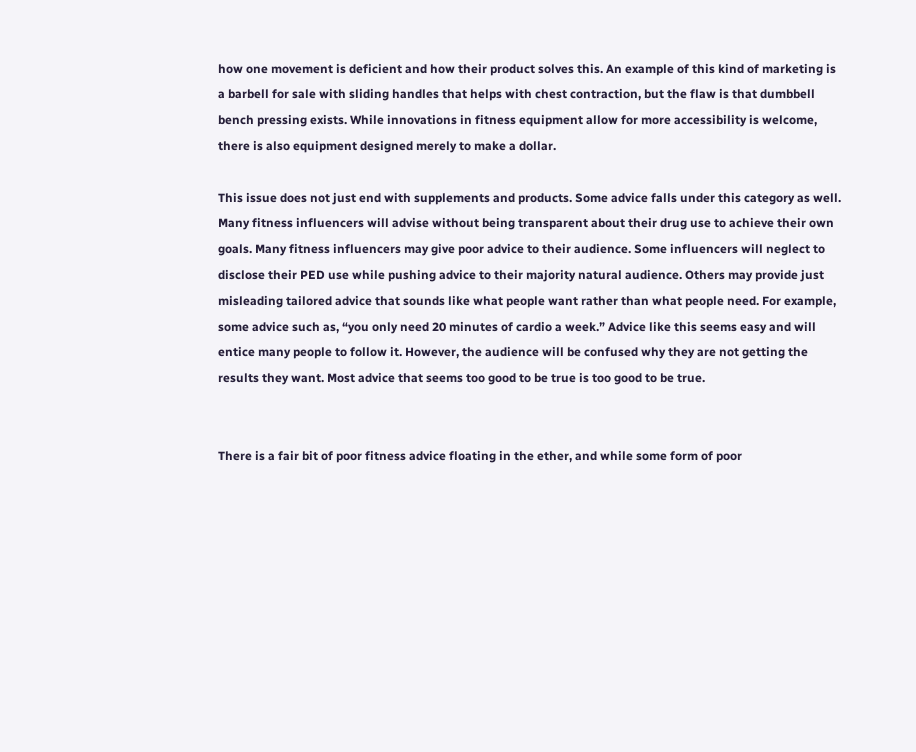how one movement is deficient and how their product solves this. An example of this kind of marketing is a barbell for sale with sliding handles that helps with chest contraction, but the flaw is that dumbbell bench pressing exists. While innovations in fitness equipment allow for more accessibility is welcome, there is also equipment designed merely to make a dollar.

This issue does not just end with supplements and products. Some advice falls under this category as well. Many fitness influencers will advise without being transparent about their drug use to achieve their own goals. Many fitness influencers may give poor advice to their audience. Some influencers will neglect to disclose their PED use while pushing advice to their majority natural audience. Others may provide just misleading tailored advice that sounds like what people want rather than what people need. For example, some advice such as, “you only need 20 minutes of cardio a week.” Advice like this seems easy and will entice many people to follow it. However, the audience will be confused why they are not getting the results they want. Most advice that seems too good to be true is too good to be true.


There is a fair bit of poor fitness advice floating in the ether, and while some form of poor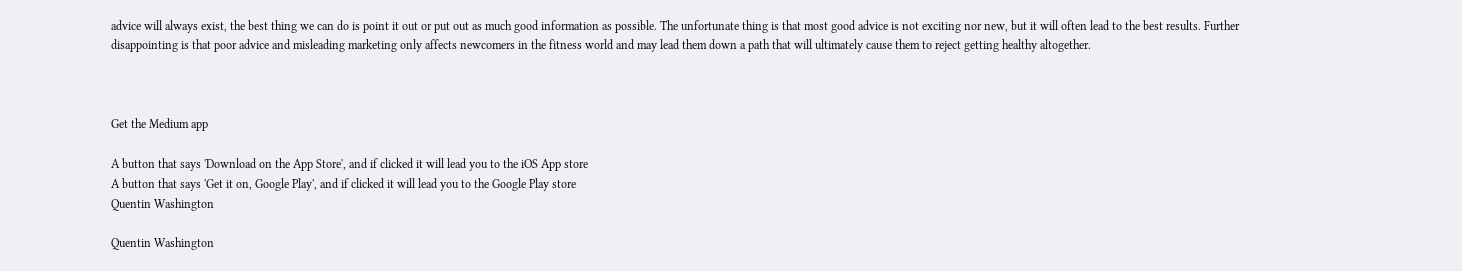advice will always exist, the best thing we can do is point it out or put out as much good information as possible. The unfortunate thing is that most good advice is not exciting nor new, but it will often lead to the best results. Further disappointing is that poor advice and misleading marketing only affects newcomers in the fitness world and may lead them down a path that will ultimately cause them to reject getting healthy altogether.



Get the Medium app

A button that says 'Download on the App Store', and if clicked it will lead you to the iOS App store
A button that says 'Get it on, Google Play', and if clicked it will lead you to the Google Play store
Quentin Washington

Quentin Washington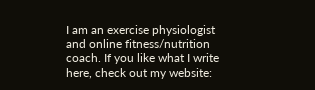I am an exercise physiologist and online fitness/nutrition coach. If you like what I write here, check out my website: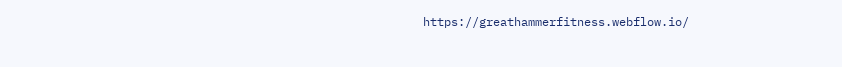https://greathammerfitness.webflow.io/